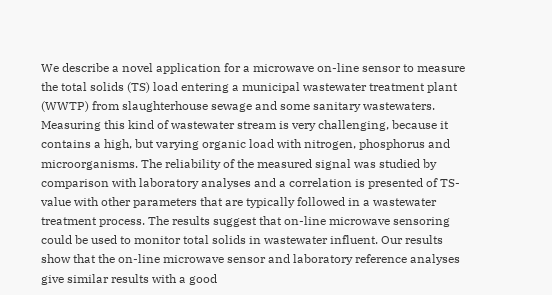We describe a novel application for a microwave on-line sensor to measure the total solids (TS) load entering a municipal wastewater treatment plant (WWTP) from slaughterhouse sewage and some sanitary wastewaters. Measuring this kind of wastewater stream is very challenging, because it contains a high, but varying organic load with nitrogen, phosphorus and microorganisms. The reliability of the measured signal was studied by comparison with laboratory analyses and a correlation is presented of TS-value with other parameters that are typically followed in a wastewater treatment process. The results suggest that on-line microwave sensoring could be used to monitor total solids in wastewater influent. Our results show that the on-line microwave sensor and laboratory reference analyses give similar results with a good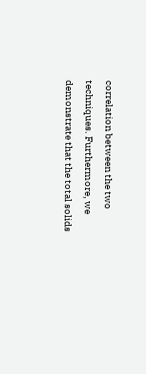correlation between the two techniques. Furthermore, we demonstrate that the total solids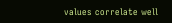values correlate well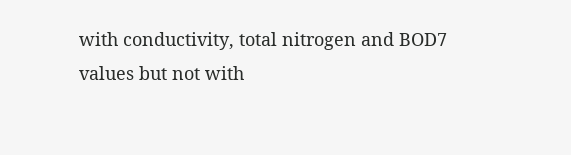with conductivity, total nitrogen and BOD7 values but not with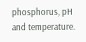phosphorus, pH and temperature.